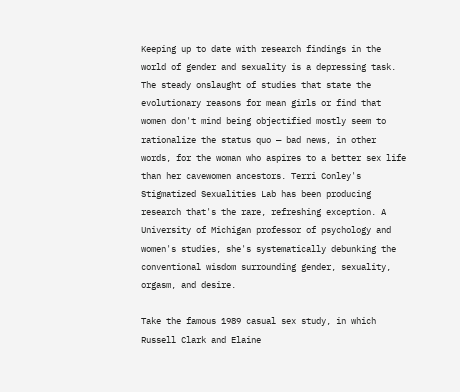Keeping up to date with research findings in the world of gender and sexuality is a depressing task. The steady onslaught of studies that state the evolutionary reasons for mean girls or find that women don't mind being objectified mostly seem to rationalize the status quo — bad news, in other words, for the woman who aspires to a better sex life than her cavewomen ancestors. Terri Conley's Stigmatized Sexualities Lab has been producing research that's the rare, refreshing exception. A University of Michigan professor of psychology and women's studies, she's systematically debunking the conventional wisdom surrounding gender, sexuality, orgasm, and desire.

Take the famous 1989 casual sex study, in which Russell Clark and Elaine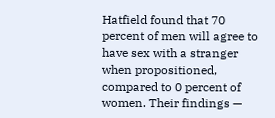Hatfield found that 70 percent of men will agree to have sex with a stranger when propositioned, compared to 0 percent of women. Their findings —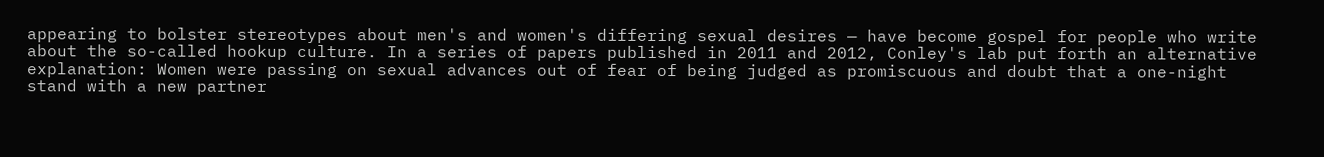appearing to bolster stereotypes about men's and women's differing sexual desires — have become gospel for people who write about the so-called hookup culture. In a series of papers published in 2011 and 2012, Conley's lab put forth an alternative explanation: Women were passing on sexual advances out of fear of being judged as promiscuous and doubt that a one-night stand with a new partner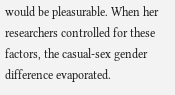would be pleasurable. When her researchers controlled for these factors, the casual-sex gender difference evaporated.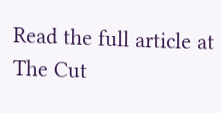Read the full article at The Cut